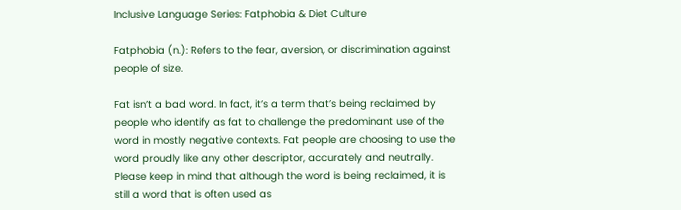Inclusive Language Series: Fatphobia & Diet Culture

Fatphobia (n.): Refers to the fear, aversion, or discrimination against people of size.

Fat isn’t a bad word. In fact, it’s a term that’s being reclaimed by people who identify as fat to challenge the predominant use of the word in mostly negative contexts. Fat people are choosing to use the word proudly like any other descriptor, accurately and neutrally. Please keep in mind that although the word is being reclaimed, it is still a word that is often used as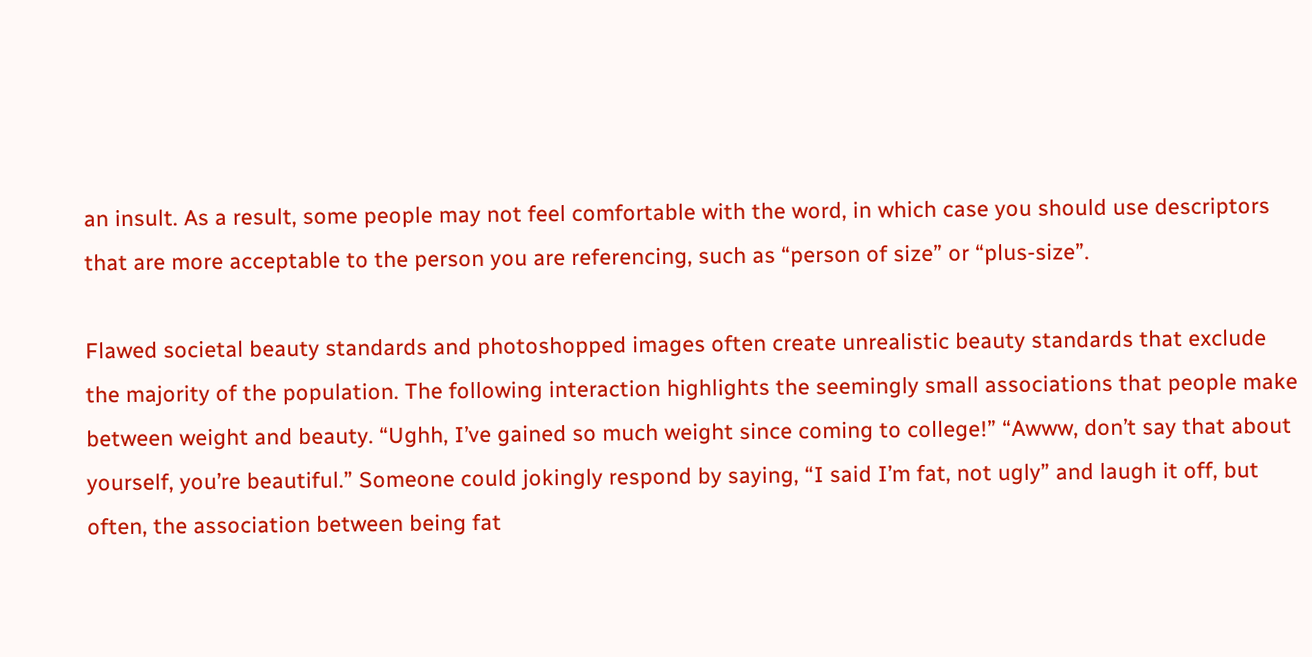an insult. As a result, some people may not feel comfortable with the word, in which case you should use descriptors that are more acceptable to the person you are referencing, such as “person of size” or “plus-size”.

Flawed societal beauty standards and photoshopped images often create unrealistic beauty standards that exclude the majority of the population. The following interaction highlights the seemingly small associations that people make between weight and beauty. “Ughh, I’ve gained so much weight since coming to college!” “Awww, don’t say that about yourself, you’re beautiful.” Someone could jokingly respond by saying, “I said I’m fat, not ugly” and laugh it off, but often, the association between being fat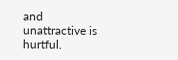and unattractive is hurtful.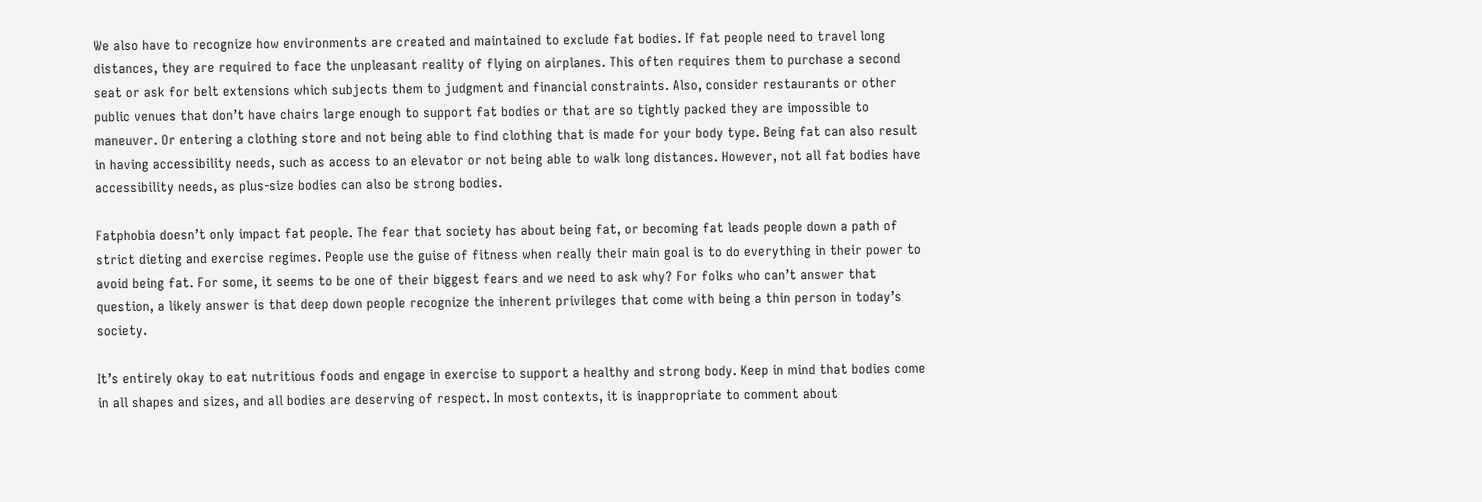We also have to recognize how environments are created and maintained to exclude fat bodies. If fat people need to travel long distances, they are required to face the unpleasant reality of flying on airplanes. This often requires them to purchase a second seat or ask for belt extensions which subjects them to judgment and financial constraints. Also, consider restaurants or other public venues that don’t have chairs large enough to support fat bodies or that are so tightly packed they are impossible to maneuver. Or entering a clothing store and not being able to find clothing that is made for your body type. Being fat can also result in having accessibility needs, such as access to an elevator or not being able to walk long distances. However, not all fat bodies have accessibility needs, as plus-size bodies can also be strong bodies.

Fatphobia doesn’t only impact fat people. The fear that society has about being fat, or becoming fat leads people down a path of strict dieting and exercise regimes. People use the guise of fitness when really their main goal is to do everything in their power to avoid being fat. For some, it seems to be one of their biggest fears and we need to ask why? For folks who can’t answer that question, a likely answer is that deep down people recognize the inherent privileges that come with being a thin person in today’s society.

It’s entirely okay to eat nutritious foods and engage in exercise to support a healthy and strong body. Keep in mind that bodies come in all shapes and sizes, and all bodies are deserving of respect. In most contexts, it is inappropriate to comment about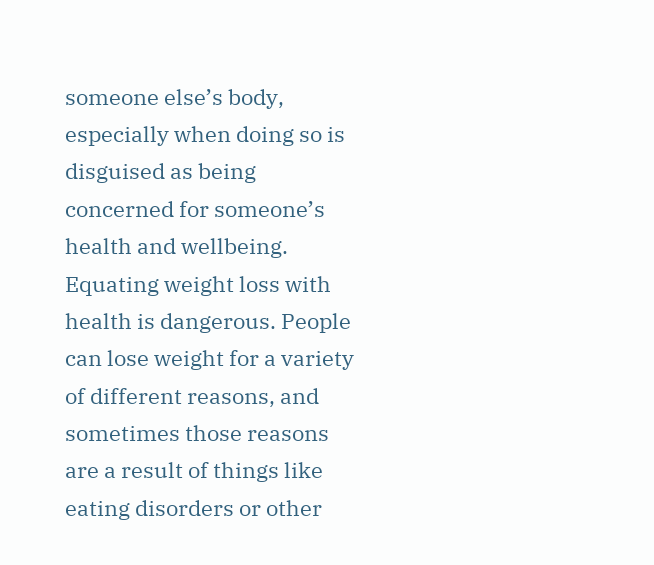someone else’s body, especially when doing so is disguised as being concerned for someone’s health and wellbeing. Equating weight loss with health is dangerous. People can lose weight for a variety of different reasons, and sometimes those reasons are a result of things like eating disorders or other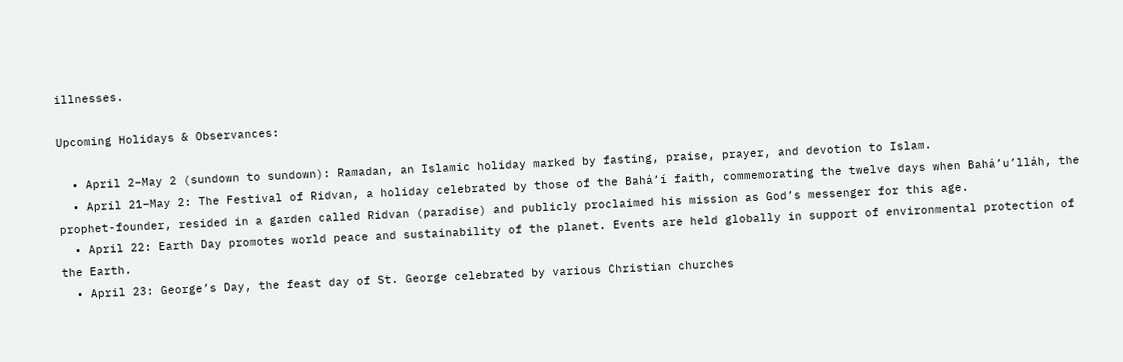illnesses.

Upcoming Holidays & Observances:

  • April 2–May 2 (sundown to sundown): Ramadan, an Islamic holiday marked by fasting, praise, prayer, and devotion to Islam.
  • April 21–May 2: The Festival of Ridvan, a holiday celebrated by those of the Bahá’í faith, commemorating the twelve days when Bahá’u’lláh, the prophet-founder, resided in a garden called Ridvan (paradise) and publicly proclaimed his mission as God’s messenger for this age.
  • April 22: Earth Day promotes world peace and sustainability of the planet. Events are held globally in support of environmental protection of the Earth.
  • April 23: George’s Day, the feast day of St. George celebrated by various Christian churches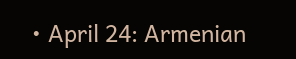• April 24: Armenian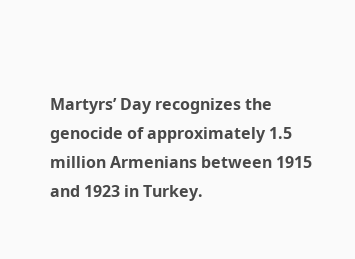Martyrs’ Day recognizes the genocide of approximately 1.5 million Armenians between 1915 and 1923 in Turkey.